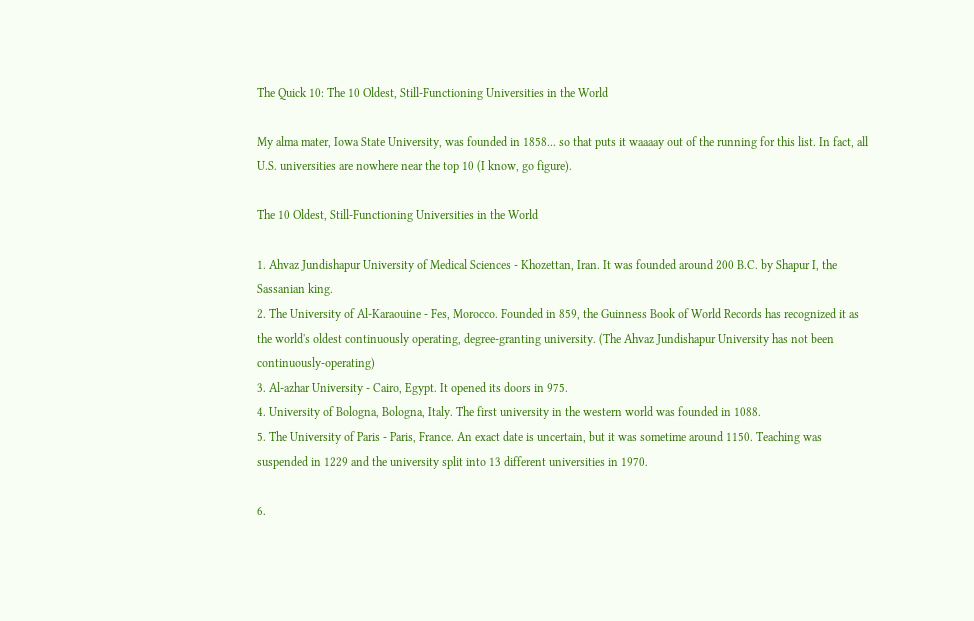The Quick 10: The 10 Oldest, Still-Functioning Universities in the World

My alma mater, Iowa State University, was founded in 1858... so that puts it waaaay out of the running for this list. In fact, all U.S. universities are nowhere near the top 10 (I know, go figure).

The 10 Oldest, Still-Functioning Universities in the World

1. Ahvaz Jundishapur University of Medical Sciences - Khozettan, Iran. It was founded around 200 B.C. by Shapur I, the Sassanian king.
2. The University of Al-Karaouine - Fes, Morocco. Founded in 859, the Guinness Book of World Records has recognized it as the world's oldest continuously operating, degree-granting university. (The Ahvaz Jundishapur University has not been continuously-operating)
3. Al-azhar University - Cairo, Egypt. It opened its doors in 975.
4. University of Bologna, Bologna, Italy. The first university in the western world was founded in 1088.
5. The University of Paris - Paris, France. An exact date is uncertain, but it was sometime around 1150. Teaching was suspended in 1229 and the university split into 13 different universities in 1970.

6.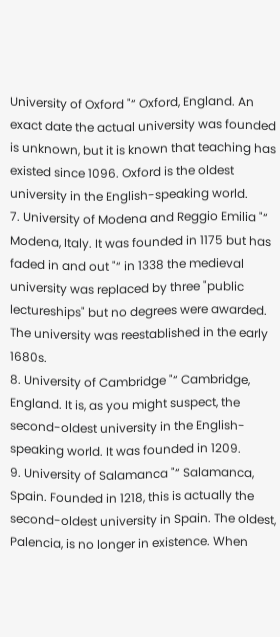University of Oxford "“ Oxford, England. An exact date the actual university was founded is unknown, but it is known that teaching has existed since 1096. Oxford is the oldest university in the English-speaking world.
7. University of Modena and Reggio Emilia "“ Modena, Italy. It was founded in 1175 but has faded in and out "“ in 1338 the medieval university was replaced by three "public lectureships" but no degrees were awarded. The university was reestablished in the early 1680s.
8. University of Cambridge "“ Cambridge, England. It is, as you might suspect, the second-oldest university in the English-speaking world. It was founded in 1209.
9. University of Salamanca "“ Salamanca, Spain. Founded in 1218, this is actually the second-oldest university in Spain. The oldest, Palencia, is no longer in existence. When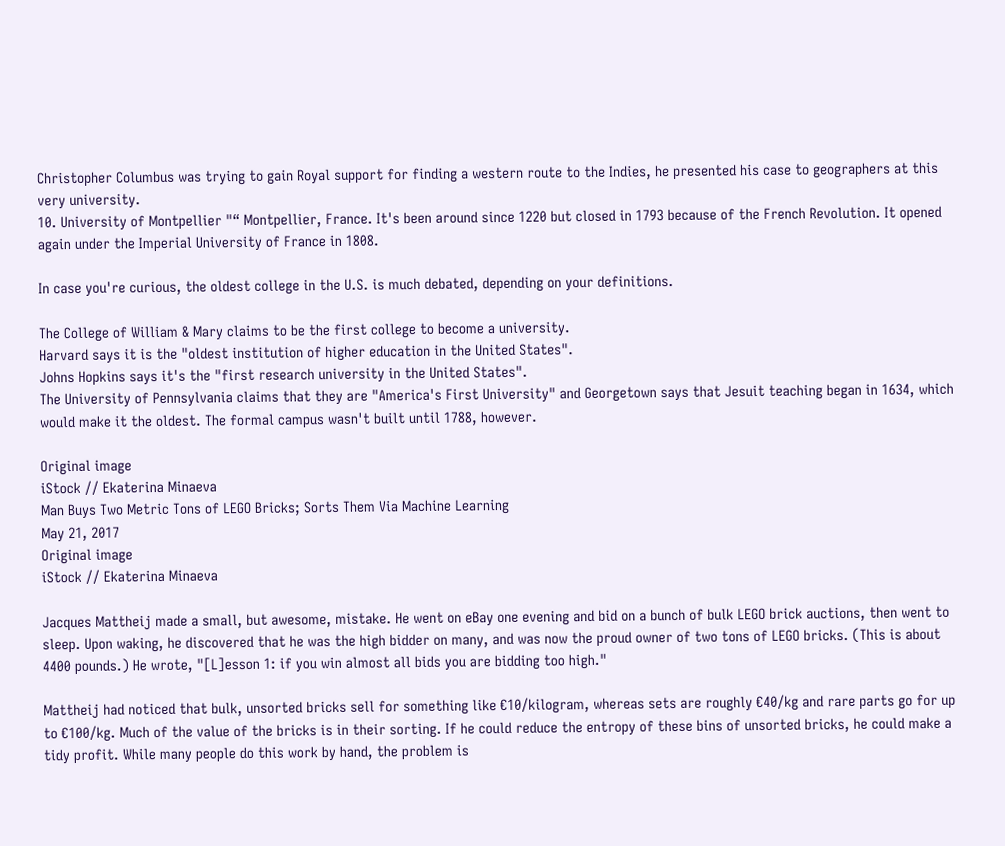Christopher Columbus was trying to gain Royal support for finding a western route to the Indies, he presented his case to geographers at this very university.
10. University of Montpellier "“ Montpellier, France. It's been around since 1220 but closed in 1793 because of the French Revolution. It opened again under the Imperial University of France in 1808.

In case you're curious, the oldest college in the U.S. is much debated, depending on your definitions.

The College of William & Mary claims to be the first college to become a university.
Harvard says it is the "oldest institution of higher education in the United States".
Johns Hopkins says it's the "first research university in the United States".
The University of Pennsylvania claims that they are "America's First University" and Georgetown says that Jesuit teaching began in 1634, which would make it the oldest. The formal campus wasn't built until 1788, however.

Original image
iStock // Ekaterina Minaeva
Man Buys Two Metric Tons of LEGO Bricks; Sorts Them Via Machine Learning
May 21, 2017
Original image
iStock // Ekaterina Minaeva

Jacques Mattheij made a small, but awesome, mistake. He went on eBay one evening and bid on a bunch of bulk LEGO brick auctions, then went to sleep. Upon waking, he discovered that he was the high bidder on many, and was now the proud owner of two tons of LEGO bricks. (This is about 4400 pounds.) He wrote, "[L]esson 1: if you win almost all bids you are bidding too high."

Mattheij had noticed that bulk, unsorted bricks sell for something like €10/kilogram, whereas sets are roughly €40/kg and rare parts go for up to €100/kg. Much of the value of the bricks is in their sorting. If he could reduce the entropy of these bins of unsorted bricks, he could make a tidy profit. While many people do this work by hand, the problem is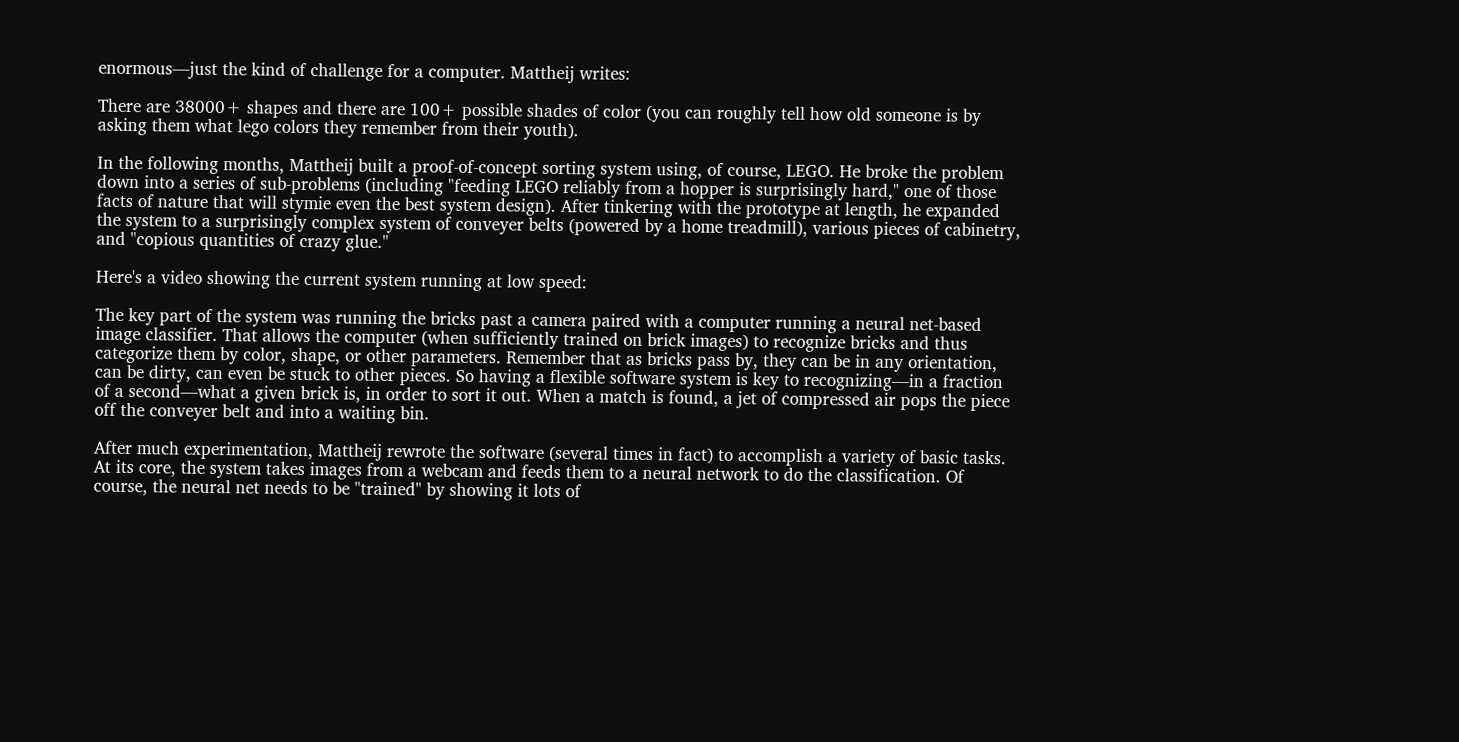enormous—just the kind of challenge for a computer. Mattheij writes:

There are 38000+ shapes and there are 100+ possible shades of color (you can roughly tell how old someone is by asking them what lego colors they remember from their youth).

In the following months, Mattheij built a proof-of-concept sorting system using, of course, LEGO. He broke the problem down into a series of sub-problems (including "feeding LEGO reliably from a hopper is surprisingly hard," one of those facts of nature that will stymie even the best system design). After tinkering with the prototype at length, he expanded the system to a surprisingly complex system of conveyer belts (powered by a home treadmill), various pieces of cabinetry, and "copious quantities of crazy glue."

Here's a video showing the current system running at low speed:

The key part of the system was running the bricks past a camera paired with a computer running a neural net-based image classifier. That allows the computer (when sufficiently trained on brick images) to recognize bricks and thus categorize them by color, shape, or other parameters. Remember that as bricks pass by, they can be in any orientation, can be dirty, can even be stuck to other pieces. So having a flexible software system is key to recognizing—in a fraction of a second—what a given brick is, in order to sort it out. When a match is found, a jet of compressed air pops the piece off the conveyer belt and into a waiting bin.

After much experimentation, Mattheij rewrote the software (several times in fact) to accomplish a variety of basic tasks. At its core, the system takes images from a webcam and feeds them to a neural network to do the classification. Of course, the neural net needs to be "trained" by showing it lots of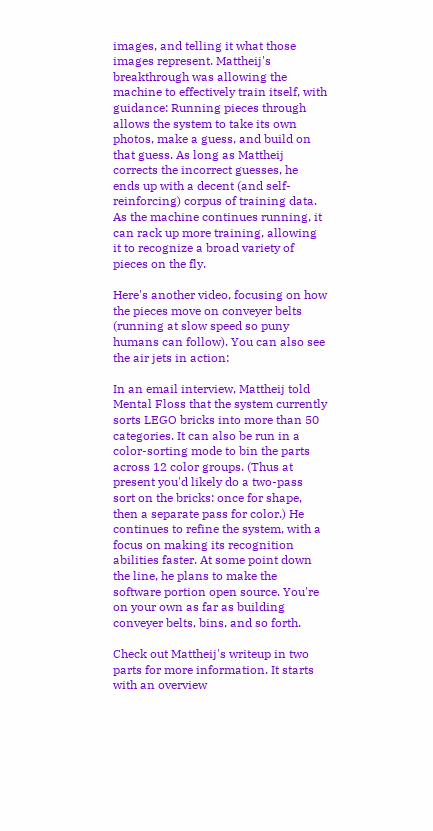images, and telling it what those images represent. Mattheij's breakthrough was allowing the machine to effectively train itself, with guidance: Running pieces through allows the system to take its own photos, make a guess, and build on that guess. As long as Mattheij corrects the incorrect guesses, he ends up with a decent (and self-reinforcing) corpus of training data. As the machine continues running, it can rack up more training, allowing it to recognize a broad variety of pieces on the fly.

Here's another video, focusing on how the pieces move on conveyer belts (running at slow speed so puny humans can follow). You can also see the air jets in action:

In an email interview, Mattheij told Mental Floss that the system currently sorts LEGO bricks into more than 50 categories. It can also be run in a color-sorting mode to bin the parts across 12 color groups. (Thus at present you'd likely do a two-pass sort on the bricks: once for shape, then a separate pass for color.) He continues to refine the system, with a focus on making its recognition abilities faster. At some point down the line, he plans to make the software portion open source. You're on your own as far as building conveyer belts, bins, and so forth.

Check out Mattheij's writeup in two parts for more information. It starts with an overview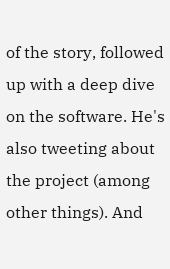of the story, followed up with a deep dive on the software. He's also tweeting about the project (among other things). And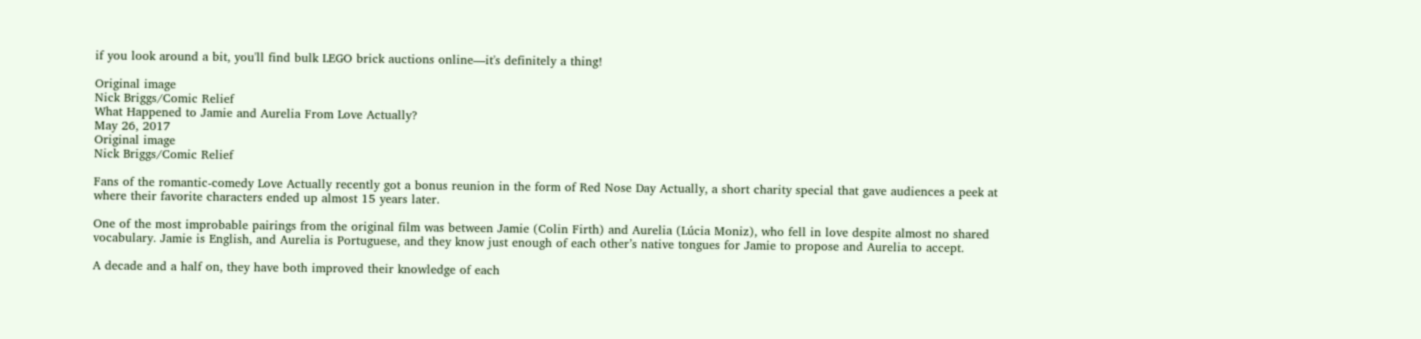if you look around a bit, you'll find bulk LEGO brick auctions online—it's definitely a thing!

Original image
Nick Briggs/Comic Relief
What Happened to Jamie and Aurelia From Love Actually?
May 26, 2017
Original image
Nick Briggs/Comic Relief

Fans of the romantic-comedy Love Actually recently got a bonus reunion in the form of Red Nose Day Actually, a short charity special that gave audiences a peek at where their favorite characters ended up almost 15 years later.

One of the most improbable pairings from the original film was between Jamie (Colin Firth) and Aurelia (Lúcia Moniz), who fell in love despite almost no shared vocabulary. Jamie is English, and Aurelia is Portuguese, and they know just enough of each other’s native tongues for Jamie to propose and Aurelia to accept.

A decade and a half on, they have both improved their knowledge of each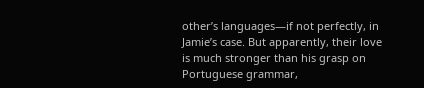other’s languages—if not perfectly, in Jamie’s case. But apparently, their love is much stronger than his grasp on Portuguese grammar,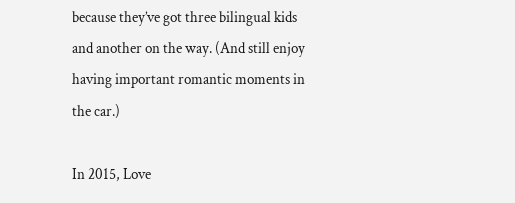because they’ve got three bilingual kids and another on the way. (And still enjoy having important romantic moments in the car.)

In 2015, Love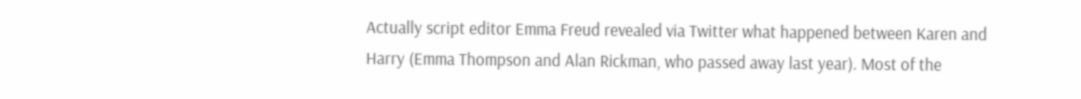Actually script editor Emma Freud revealed via Twitter what happened between Karen and Harry (Emma Thompson and Alan Rickman, who passed away last year). Most of the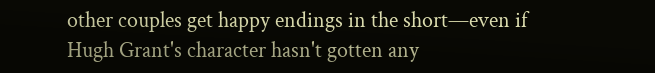other couples get happy endings in the short—even if Hugh Grant's character hasn't gotten any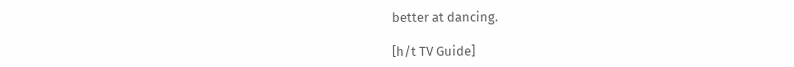better at dancing.

[h/t TV Guide]